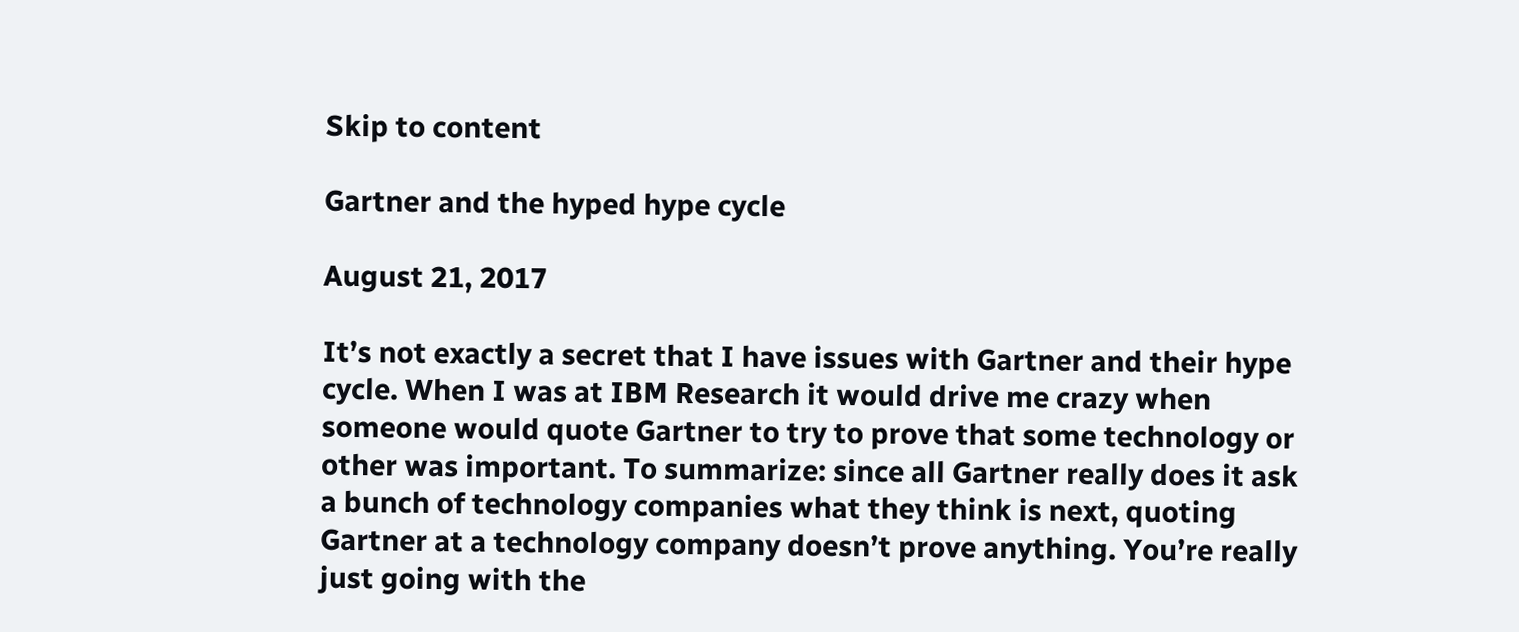Skip to content

Gartner and the hyped hype cycle

August 21, 2017

It’s not exactly a secret that I have issues with Gartner and their hype cycle. When I was at IBM Research it would drive me crazy when someone would quote Gartner to try to prove that some technology or other was important. To summarize: since all Gartner really does it ask a bunch of technology companies what they think is next, quoting Gartner at a technology company doesn’t prove anything. You’re really just going with the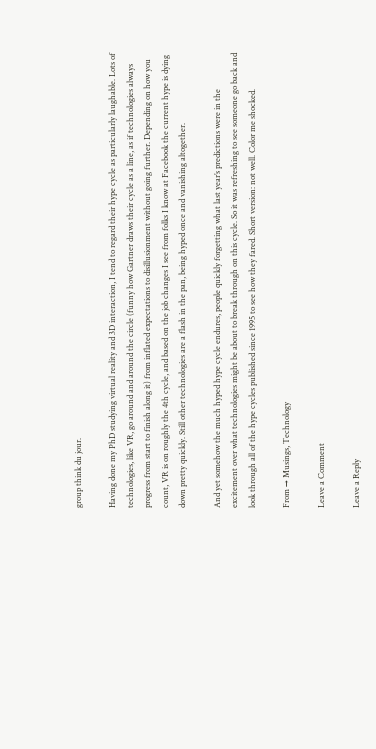group think du jour.

Having done my PhD studying virtual reality and 3D interaction, I tend to regard their hype cycle as particularly laughable. Lots of technologies, like VR, go around and around the circle (funny how Gartner draws their cycle as a line, as if technologies always progress from start to finish along it) from inflated expectations to disillusionment without going further. Depending on how you count, VR is on roughly the 4th cycle, and based on the job changes I see from folks I know at Facebook the current hype is dying down pretty quickly. Still other technologies are a flash in the pan, being hyped once and vanishing altogether.

And yet somehow the much hyped hype cycle endures, people quickly forgetting what last year’s predictions were in the excitement over what technologies might be about to break through on this cycle. So it was refreshing to see someone go back and look through all of the hype cycles published since 1995 to see how they fared. Short version: not well. Color me shocked.

From → Musings, Technology

Leave a Comment

Leave a Reply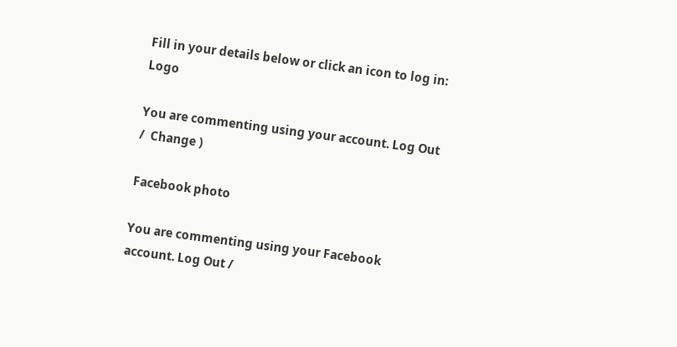Fill in your details below or click an icon to log in: Logo

You are commenting using your account. Log Out /  Change )

Facebook photo

You are commenting using your Facebook account. Log Out /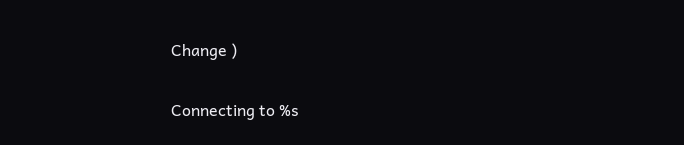Change )

Connecting to %s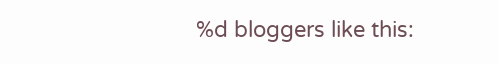%d bloggers like this: